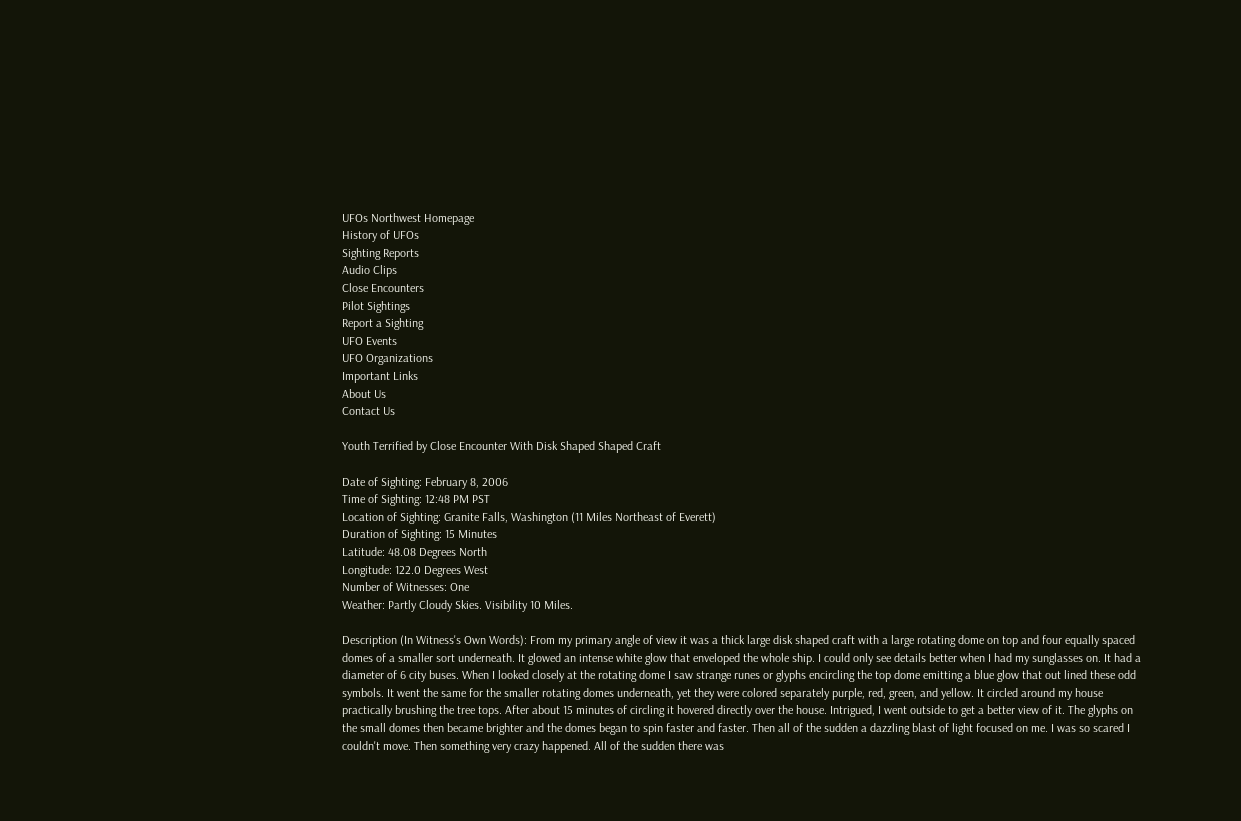UFOs Northwest Homepage
History of UFOs
Sighting Reports
Audio Clips
Close Encounters
Pilot Sightings
Report a Sighting
UFO Events
UFO Organizations
Important Links
About Us
Contact Us

Youth Terrified by Close Encounter With Disk Shaped Shaped Craft

Date of Sighting: February 8, 2006
Time of Sighting: 12:48 PM PST
Location of Sighting: Granite Falls, Washington (11 Miles Northeast of Everett)
Duration of Sighting: 15 Minutes
Latitude: 48.08 Degrees North
Longitude: 122.0 Degrees West
Number of Witnesses: One
Weather: Partly Cloudy Skies. Visibility 10 Miles.

Description (In Witness's Own Words): From my primary angle of view it was a thick large disk shaped craft with a large rotating dome on top and four equally spaced domes of a smaller sort underneath. It glowed an intense white glow that enveloped the whole ship. I could only see details better when I had my sunglasses on. It had a diameter of 6 city buses. When I looked closely at the rotating dome I saw strange runes or glyphs encircling the top dome emitting a blue glow that out lined these odd symbols. It went the same for the smaller rotating domes underneath, yet they were colored separately purple, red, green, and yellow. It circled around my house practically brushing the tree tops. After about 15 minutes of circling it hovered directly over the house. Intrigued, I went outside to get a better view of it. The glyphs on the small domes then became brighter and the domes began to spin faster and faster. Then all of the sudden a dazzling blast of light focused on me. I was so scared I couldn't move. Then something very crazy happened. All of the sudden there was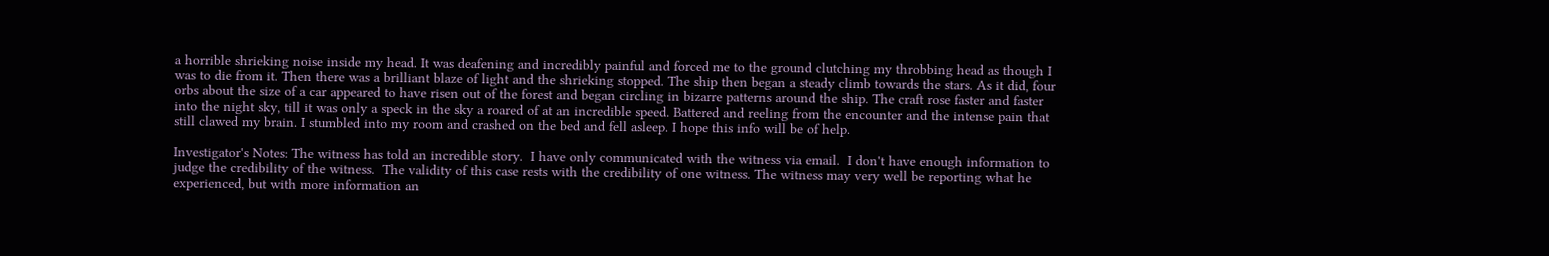a horrible shrieking noise inside my head. It was deafening and incredibly painful and forced me to the ground clutching my throbbing head as though I was to die from it. Then there was a brilliant blaze of light and the shrieking stopped. The ship then began a steady climb towards the stars. As it did, four orbs about the size of a car appeared to have risen out of the forest and began circling in bizarre patterns around the ship. The craft rose faster and faster into the night sky, till it was only a speck in the sky a roared of at an incredible speed. Battered and reeling from the encounter and the intense pain that still clawed my brain. I stumbled into my room and crashed on the bed and fell asleep. I hope this info will be of help.

Investigator's Notes: The witness has told an incredible story.  I have only communicated with the witness via email.  I don't have enough information to judge the credibility of the witness.  The validity of this case rests with the credibility of one witness. The witness may very well be reporting what he experienced, but with more information an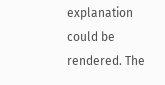explanation could be rendered. The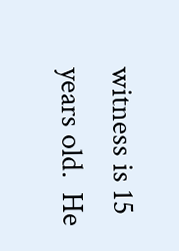witness is 15 years old.  He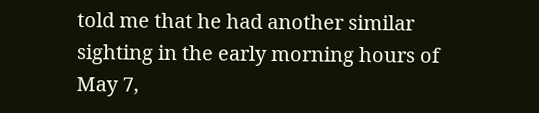told me that he had another similar sighting in the early morning hours of May 7,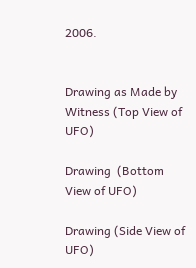2006.


Drawing as Made by Witness (Top View of UFO)

Drawing  (Bottom View of UFO)

Drawing (Side View of UFO)